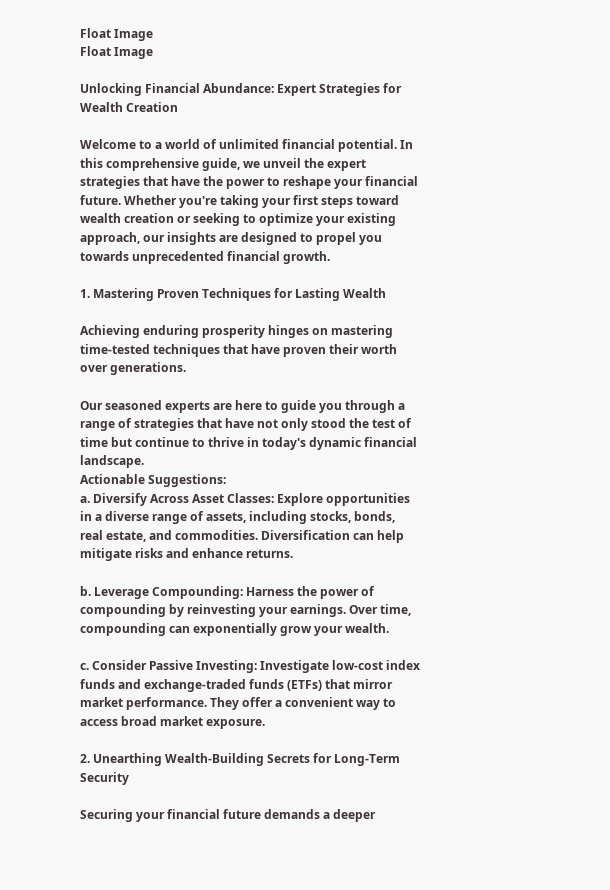Float Image
Float Image

Unlocking Financial Abundance: Expert Strategies for Wealth Creation

Welcome to a world of unlimited financial potential. In this comprehensive guide, we unveil the expert strategies that have the power to reshape your financial future. Whether you're taking your first steps toward wealth creation or seeking to optimize your existing approach, our insights are designed to propel you towards unprecedented financial growth.

1. Mastering Proven Techniques for Lasting Wealth

Achieving enduring prosperity hinges on mastering time-tested techniques that have proven their worth over generations.

Our seasoned experts are here to guide you through a range of strategies that have not only stood the test of time but continue to thrive in today's dynamic financial landscape.
Actionable Suggestions:
a. Diversify Across Asset Classes: Explore opportunities in a diverse range of assets, including stocks, bonds, real estate, and commodities. Diversification can help mitigate risks and enhance returns.

b. Leverage Compounding: Harness the power of compounding by reinvesting your earnings. Over time, compounding can exponentially grow your wealth.

c. Consider Passive Investing: Investigate low-cost index funds and exchange-traded funds (ETFs) that mirror market performance. They offer a convenient way to access broad market exposure.

2. Unearthing Wealth-Building Secrets for Long-Term Security

Securing your financial future demands a deeper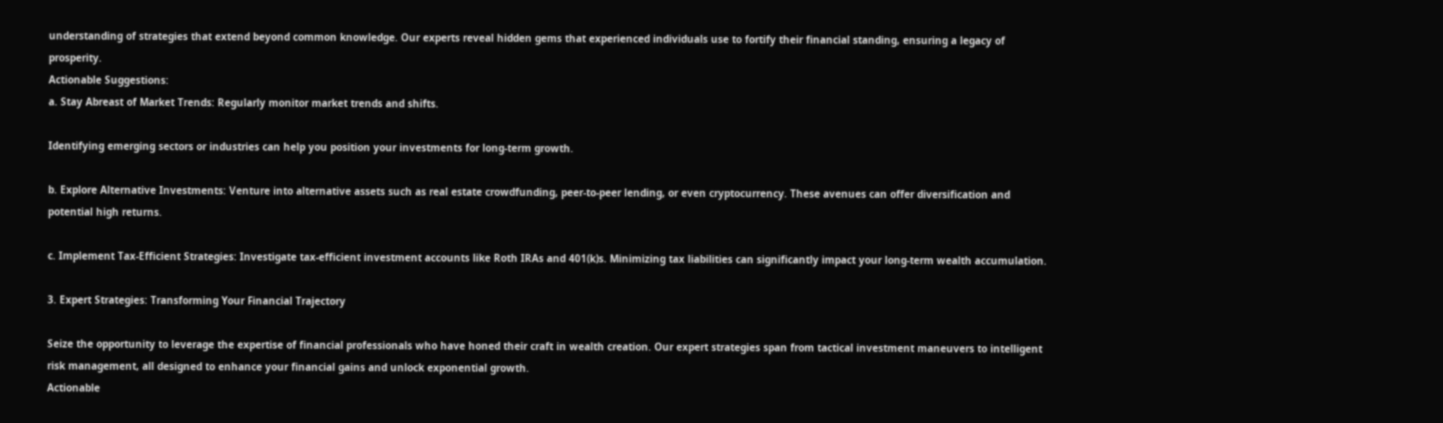understanding of strategies that extend beyond common knowledge. Our experts reveal hidden gems that experienced individuals use to fortify their financial standing, ensuring a legacy of prosperity.
Actionable Suggestions:
a. Stay Abreast of Market Trends: Regularly monitor market trends and shifts.

Identifying emerging sectors or industries can help you position your investments for long-term growth.

b. Explore Alternative Investments: Venture into alternative assets such as real estate crowdfunding, peer-to-peer lending, or even cryptocurrency. These avenues can offer diversification and potential high returns.

c. Implement Tax-Efficient Strategies: Investigate tax-efficient investment accounts like Roth IRAs and 401(k)s. Minimizing tax liabilities can significantly impact your long-term wealth accumulation.

3. Expert Strategies: Transforming Your Financial Trajectory

Seize the opportunity to leverage the expertise of financial professionals who have honed their craft in wealth creation. Our expert strategies span from tactical investment maneuvers to intelligent risk management, all designed to enhance your financial gains and unlock exponential growth.
Actionable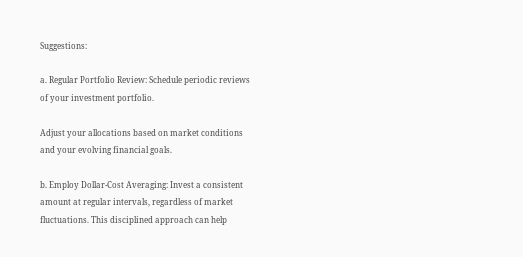Suggestions:

a. Regular Portfolio Review: Schedule periodic reviews of your investment portfolio.

Adjust your allocations based on market conditions and your evolving financial goals.

b. Employ Dollar-Cost Averaging: Invest a consistent amount at regular intervals, regardless of market fluctuations. This disciplined approach can help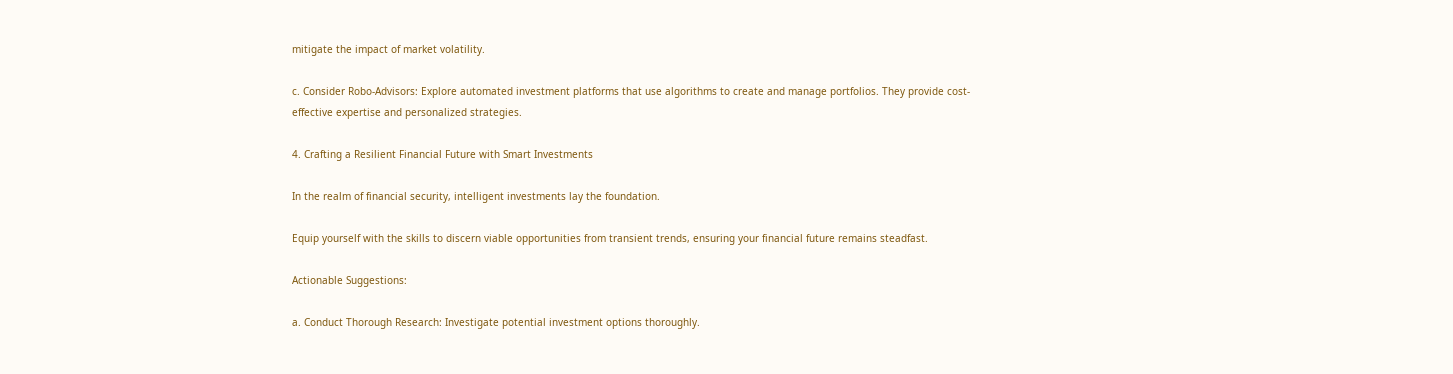mitigate the impact of market volatility.

c. Consider Robo-Advisors: Explore automated investment platforms that use algorithms to create and manage portfolios. They provide cost-effective expertise and personalized strategies.

4. Crafting a Resilient Financial Future with Smart Investments

In the realm of financial security, intelligent investments lay the foundation.

Equip yourself with the skills to discern viable opportunities from transient trends, ensuring your financial future remains steadfast.

Actionable Suggestions:

a. Conduct Thorough Research: Investigate potential investment options thoroughly.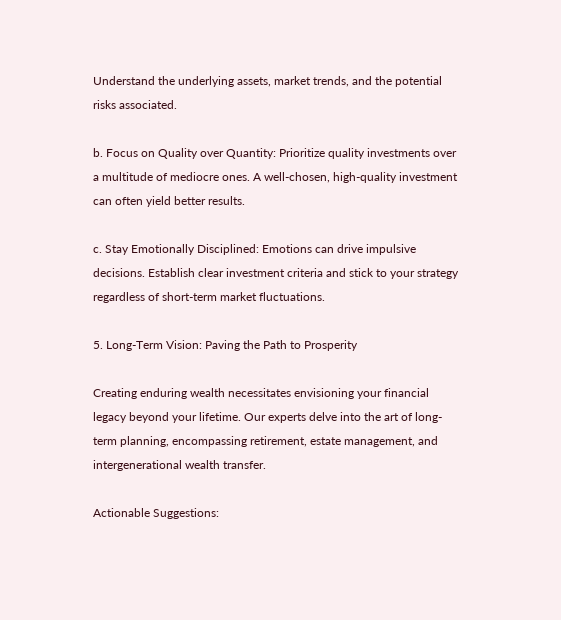Understand the underlying assets, market trends, and the potential risks associated.

b. Focus on Quality over Quantity: Prioritize quality investments over a multitude of mediocre ones. A well-chosen, high-quality investment can often yield better results.

c. Stay Emotionally Disciplined: Emotions can drive impulsive decisions. Establish clear investment criteria and stick to your strategy regardless of short-term market fluctuations.

5. Long-Term Vision: Paving the Path to Prosperity

Creating enduring wealth necessitates envisioning your financial legacy beyond your lifetime. Our experts delve into the art of long-term planning, encompassing retirement, estate management, and intergenerational wealth transfer.

Actionable Suggestions: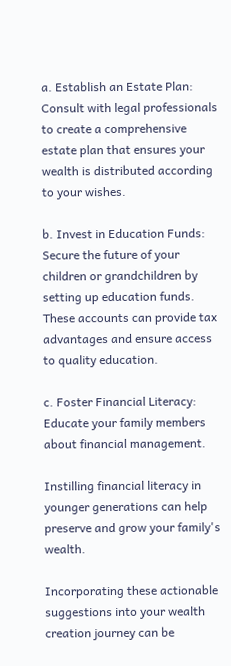a. Establish an Estate Plan: Consult with legal professionals to create a comprehensive estate plan that ensures your wealth is distributed according to your wishes.

b. Invest in Education Funds: Secure the future of your children or grandchildren by setting up education funds. These accounts can provide tax advantages and ensure access to quality education.

c. Foster Financial Literacy: Educate your family members about financial management.

Instilling financial literacy in younger generations can help preserve and grow your family's wealth.

Incorporating these actionable suggestions into your wealth creation journey can be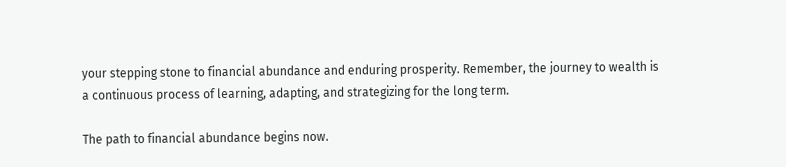your stepping stone to financial abundance and enduring prosperity. Remember, the journey to wealth is a continuous process of learning, adapting, and strategizing for the long term.

The path to financial abundance begins now.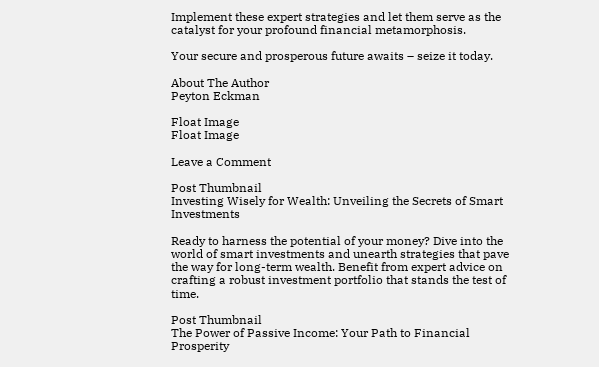Implement these expert strategies and let them serve as the catalyst for your profound financial metamorphosis.

Your secure and prosperous future awaits – seize it today.

About The Author
Peyton Eckman

Float Image
Float Image

Leave a Comment

Post Thumbnail
Investing Wisely for Wealth: Unveiling the Secrets of Smart Investments

Ready to harness the potential of your money? Dive into the world of smart investments and unearth strategies that pave the way for long-term wealth. Benefit from expert advice on crafting a robust investment portfolio that stands the test of time.

Post Thumbnail
The Power of Passive Income: Your Path to Financial Prosperity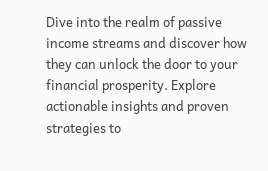Dive into the realm of passive income streams and discover how they can unlock the door to your financial prosperity. Explore actionable insights and proven strategies to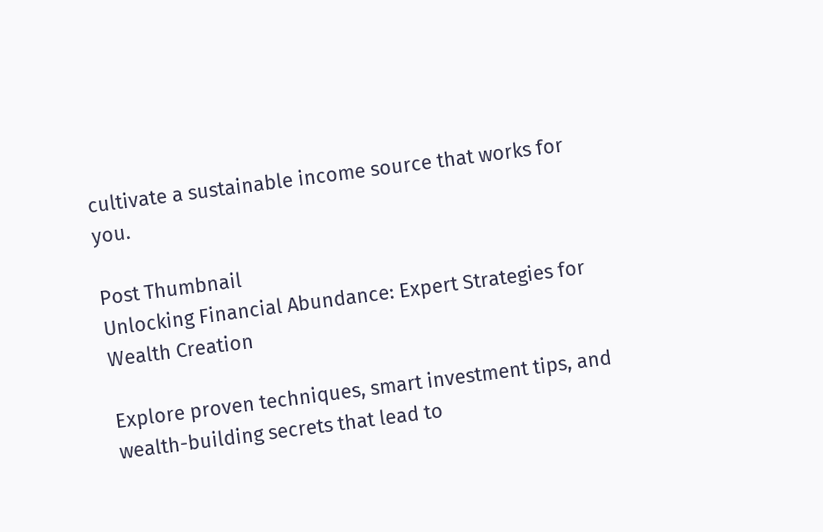cultivate a sustainable income source that works for you.

Post Thumbnail
Unlocking Financial Abundance: Expert Strategies for Wealth Creation

Explore proven techniques, smart investment tips, and wealth-building secrets that lead to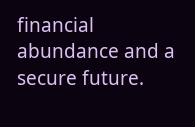financial abundance and a secure future.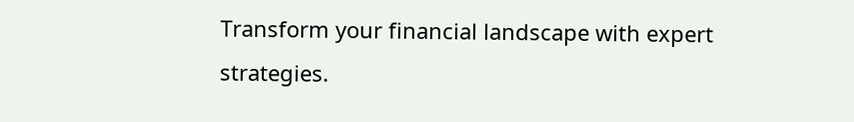Transform your financial landscape with expert strategies.